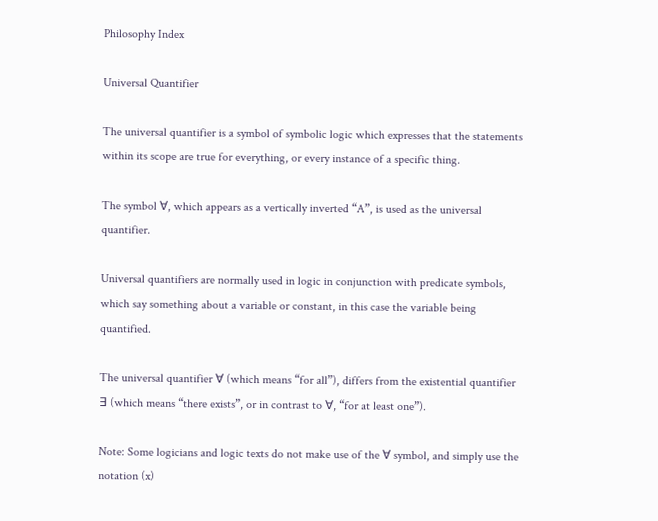Philosophy Index

Universal Quantifier

The universal quantifier is a symbol of symbolic logic which expresses that the statements within its scope are true for everything, or every instance of a specific thing.

The symbol ∀, which appears as a vertically inverted “A”, is used as the universal quantifier.

Universal quantifiers are normally used in logic in conjunction with predicate symbols, which say something about a variable or constant, in this case the variable being quantified.

The universal quantifier ∀ (which means “for all”), differs from the existential quantifier ∃ (which means “there exists”, or in contrast to ∀, “for at least one”).

Note: Some logicians and logic texts do not make use of the ∀ symbol, and simply use the notation (x)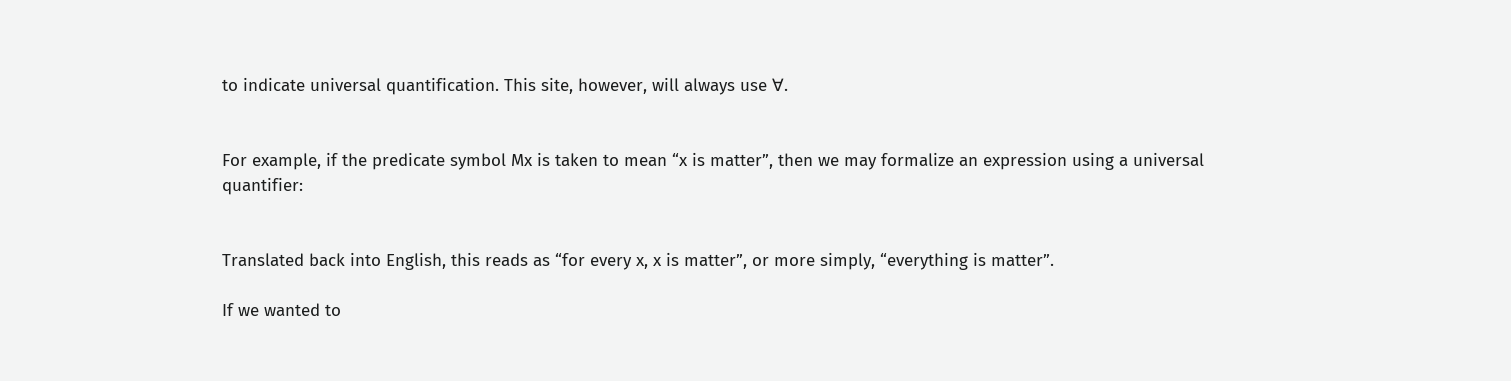to indicate universal quantification. This site, however, will always use ∀.


For example, if the predicate symbol Mx is taken to mean “x is matter”, then we may formalize an expression using a universal quantifier:


Translated back into English, this reads as “for every x, x is matter”, or more simply, “everything is matter”.

If we wanted to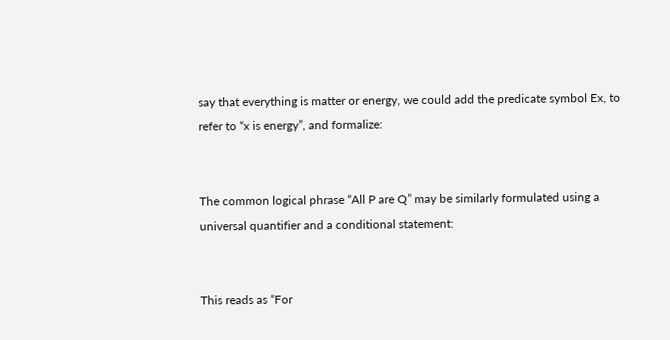say that everything is matter or energy, we could add the predicate symbol Ex, to refer to “x is energy”, and formalize:


The common logical phrase “All P are Q” may be similarly formulated using a universal quantifier and a conditional statement:


This reads as “For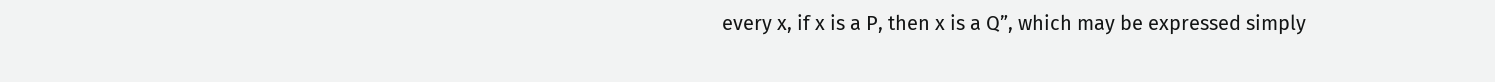every x, if x is a P, then x is a Q”, which may be expressed simply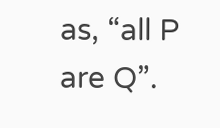as, “all P are Q”.